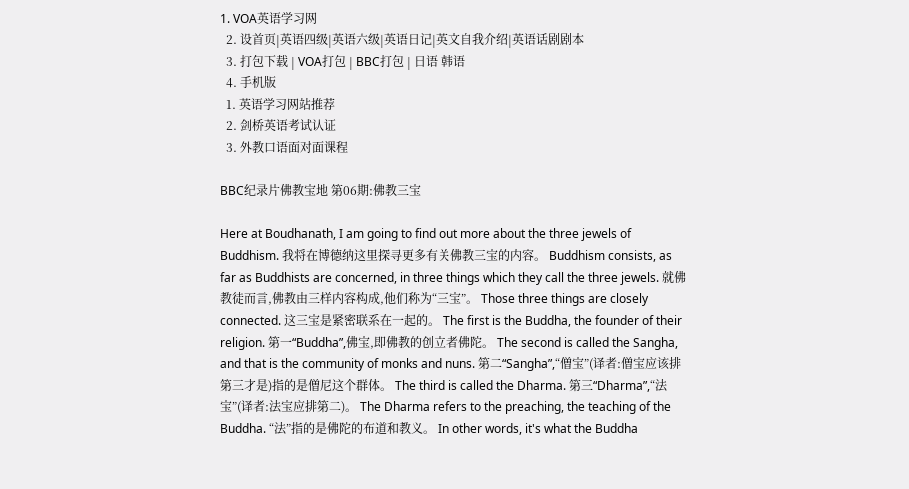1. VOA英语学习网
  2. 设首页|英语四级|英语六级|英语日记|英文自我介绍|英语话剧剧本
  3. 打包下载 | VOA打包 | BBC打包 | 日语 韩语
  4. 手机版
  1. 英语学习网站推荐
  2. 剑桥英语考试认证
  3. 外教口语面对面课程

BBC纪录片佛教宝地 第06期:佛教三宝

Here at Boudhanath, I am going to find out more about the three jewels of Buddhism. 我将在博德纳这里探寻更多有关佛教三宝的内容。 Buddhism consists, as far as Buddhists are concerned, in three things which they call the three jewels. 就佛教徒而言,佛教由三样内容构成,他们称为“三宝”。 Those three things are closely connected. 这三宝是紧密联系在一起的。 The first is the Buddha, the founder of their religion. 第一“Buddha”,佛宝,即佛教的创立者佛陀。 The second is called the Sangha, and that is the community of monks and nuns. 第二“Sangha”,“僧宝”(译者:僧宝应该排第三才是)指的是僧尼这个群体。 The third is called the Dharma. 第三“Dharma”,“法宝”(译者:法宝应排第二)。 The Dharma refers to the preaching, the teaching of the Buddha. “法”指的是佛陀的布道和教义。 In other words, it's what the Buddha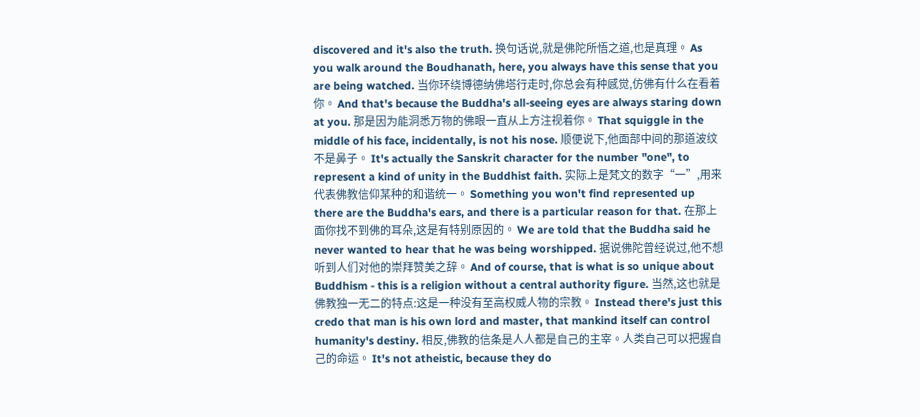discovered and it's also the truth. 换句话说,就是佛陀所悟之道,也是真理。 As you walk around the Boudhanath, here, you always have this sense that you are being watched. 当你环绕博德纳佛塔行走时,你总会有种感觉,仿佛有什么在看着你。 And that's because the Buddha's all-seeing eyes are always staring down at you. 那是因为能洞悉万物的佛眼一直从上方注视着你。 That squiggle in the middle of his face, incidentally, is not his nose. 顺便说下,他面部中间的那道波纹不是鼻子。 It's actually the Sanskrit character for the number "one", to represent a kind of unity in the Buddhist faith. 实际上是梵文的数字“一”,用来代表佛教信仰某种的和谐统一。 Something you won't find represented up there are the Buddha's ears, and there is a particular reason for that. 在那上面你找不到佛的耳朵,这是有特别原因的。 We are told that the Buddha said he never wanted to hear that he was being worshipped. 据说佛陀曾经说过,他不想听到人们对他的崇拜赞美之辞。 And of course, that is what is so unique about Buddhism - this is a religion without a central authority figure. 当然,这也就是佛教独一无二的特点:这是一种没有至高权威人物的宗教。 Instead there's just this credo that man is his own lord and master, that mankind itself can control humanity's destiny. 相反,佛教的信条是人人都是自己的主宰。人类自己可以把握自己的命运。 It's not atheistic, because they do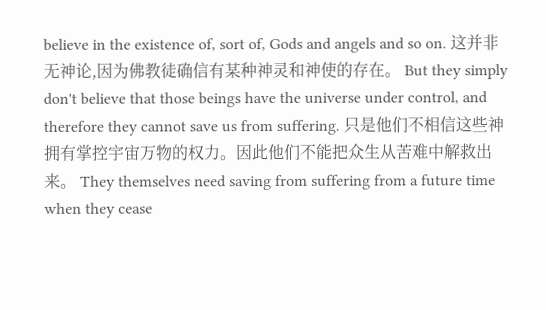believe in the existence of, sort of, Gods and angels and so on. 这并非无神论,因为佛教徒确信有某种神灵和神使的存在。 But they simply don't believe that those beings have the universe under control, and therefore they cannot save us from suffering. 只是他们不相信这些神拥有掌控宇宙万物的权力。因此他们不能把众生从苦难中解救出来。 They themselves need saving from suffering from a future time when they cease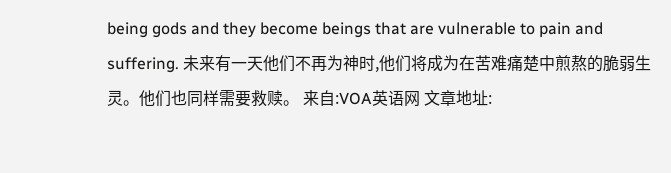being gods and they become beings that are vulnerable to pain and suffering. 未来有一天他们不再为神时,他们将成为在苦难痛楚中煎熬的脆弱生灵。他们也同样需要救赎。 来自:VOA英语网 文章地址: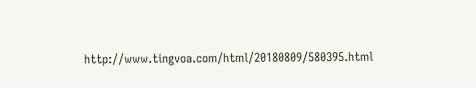http://www.tingvoa.com/html/20180809/580395.html